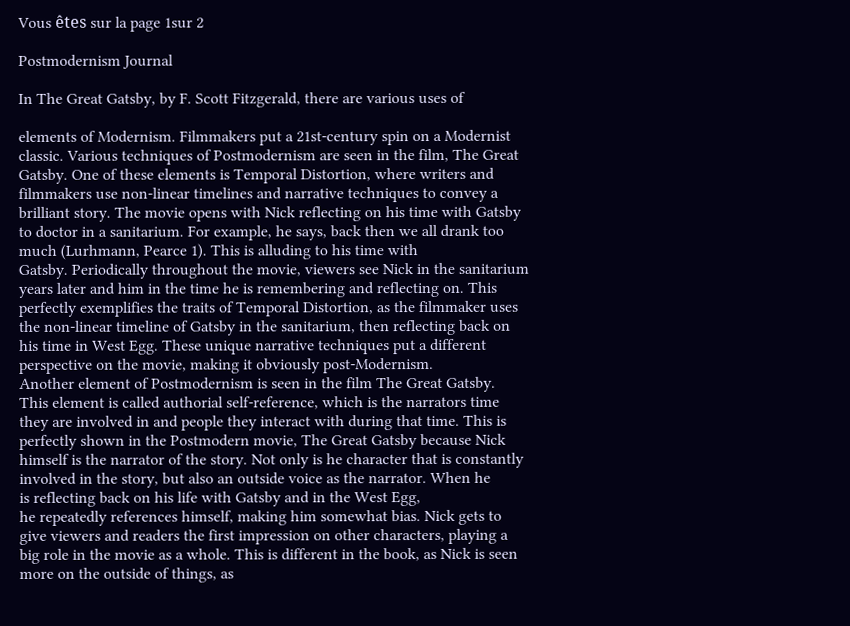Vous êtes sur la page 1sur 2

Postmodernism Journal

In The Great Gatsby, by F. Scott Fitzgerald, there are various uses of

elements of Modernism. Filmmakers put a 21st-century spin on a Modernist
classic. Various techniques of Postmodernism are seen in the film, The Great
Gatsby. One of these elements is Temporal Distortion, where writers and
filmmakers use non-linear timelines and narrative techniques to convey a
brilliant story. The movie opens with Nick reflecting on his time with Gatsby
to doctor in a sanitarium. For example, he says, back then we all drank too
much (Lurhmann, Pearce 1). This is alluding to his time with
Gatsby. Periodically throughout the movie, viewers see Nick in the sanitarium
years later and him in the time he is remembering and reflecting on. This
perfectly exemplifies the traits of Temporal Distortion, as the filmmaker uses
the non-linear timeline of Gatsby in the sanitarium, then reflecting back on
his time in West Egg. These unique narrative techniques put a different
perspective on the movie, making it obviously post-Modernism.
Another element of Postmodernism is seen in the film The Great Gatsby.
This element is called authorial self-reference, which is the narrators time
they are involved in and people they interact with during that time. This is
perfectly shown in the Postmodern movie, The Great Gatsby because Nick
himself is the narrator of the story. Not only is he character that is constantly
involved in the story, but also an outside voice as the narrator. When he
is reflecting back on his life with Gatsby and in the West Egg,
he repeatedly references himself, making him somewhat bias. Nick gets to
give viewers and readers the first impression on other characters, playing a
big role in the movie as a whole. This is different in the book, as Nick is seen
more on the outside of things, as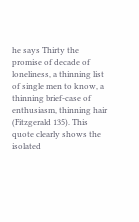he says Thirty the promise of decade of
loneliness, a thinning list of single men to know, a thinning brief-case of
enthusiasm, thinning hair (Fitzgerald 135). This quote clearly shows the
isolated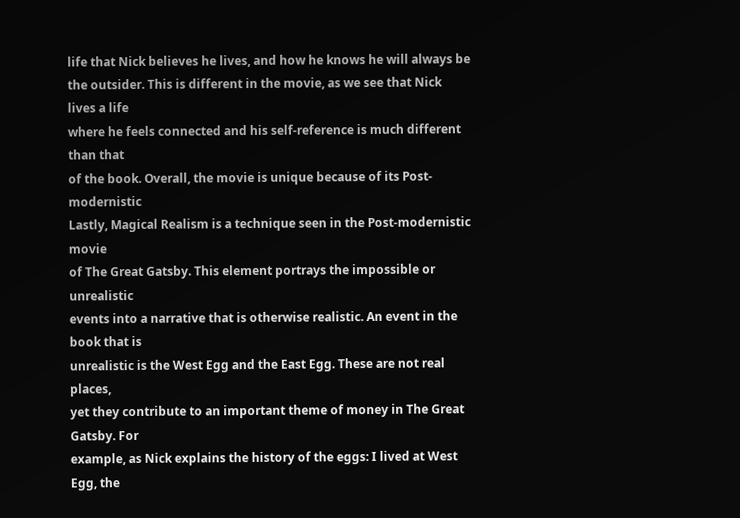life that Nick believes he lives, and how he knows he will always be
the outsider. This is different in the movie, as we see that Nick lives a life
where he feels connected and his self-reference is much different than that
of the book. Overall, the movie is unique because of its Post-modernistic
Lastly, Magical Realism is a technique seen in the Post-modernistic movie
of The Great Gatsby. This element portrays the impossible or unrealistic
events into a narrative that is otherwise realistic. An event in the book that is
unrealistic is the West Egg and the East Egg. These are not real places,
yet they contribute to an important theme of money in The Great Gatsby. For
example, as Nick explains the history of the eggs: I lived at West Egg, the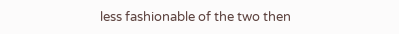less fashionable of the two then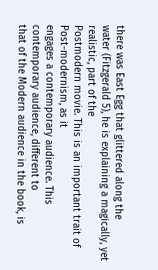there was East Egg that glittered along the
water (Fitzgerald 5), he is explaining a magically, yet realistic, part of the
Postmodern movie. This is an important trait of Post-modernism, as it
engages a contemporary audience. This contemporary audience, different to
that of the Modern audience in the book, is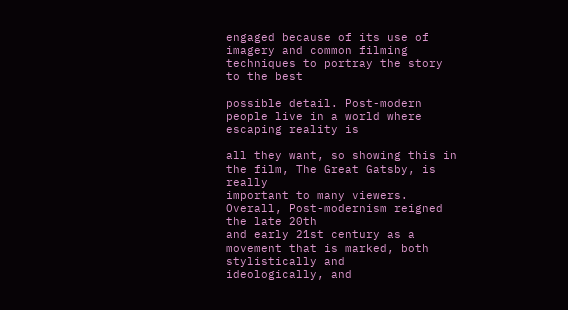engaged because of its use of
imagery and common filming techniques to portray the story to the best

possible detail. Post-modern people live in a world where escaping reality is

all they want, so showing this in the film, The Great Gatsby, is really
important to many viewers. Overall, Post-modernism reigned the late 20th
and early 21st century as a movement that is marked, both stylistically and
ideologically, and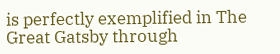is perfectly exemplified in The Great Gatsby through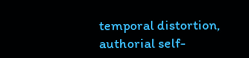temporal distortion, authorial self-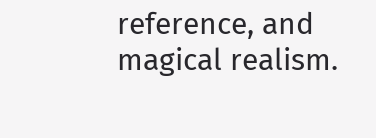reference, and magical realism.